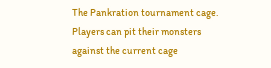The Pankration tournament cage. Players can pit their monsters against the current cage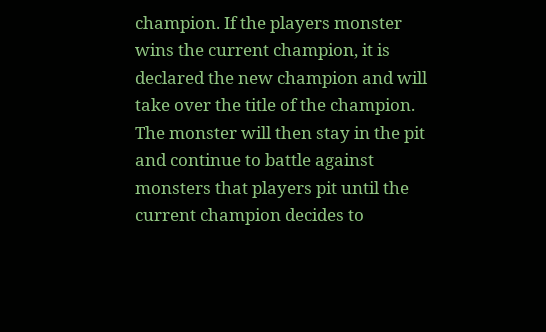champion. If the players monster wins the current champion, it is declared the new champion and will take over the title of the champion. The monster will then stay in the pit and continue to battle against monsters that players pit until the current champion decides to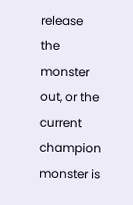release the monster out, or the current champion monster is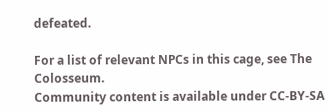defeated.

For a list of relevant NPCs in this cage, see The Colosseum.
Community content is available under CC-BY-SA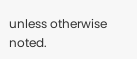unless otherwise noted.